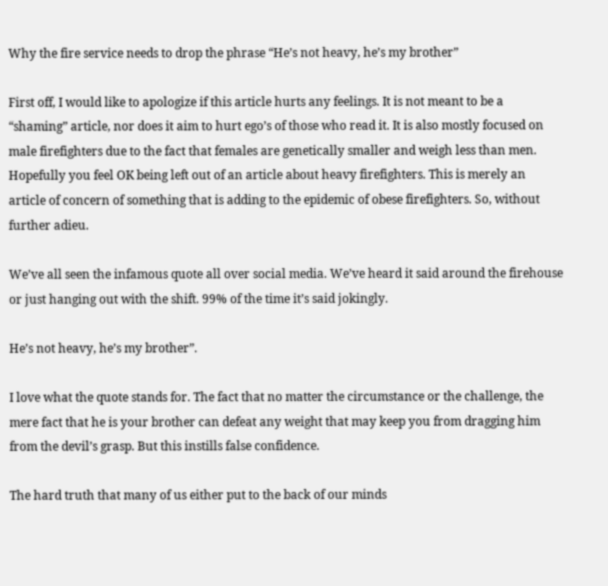Why the fire service needs to drop the phrase “He’s not heavy, he’s my brother”

First off, I would like to apologize if this article hurts any feelings. It is not meant to be a “shaming” article, nor does it aim to hurt ego’s of those who read it. It is also mostly focused on male firefighters due to the fact that females are genetically smaller and weigh less than men. Hopefully you feel OK being left out of an article about heavy firefighters. This is merely an article of concern of something that is adding to the epidemic of obese firefighters. So, without further adieu.

We’ve all seen the infamous quote all over social media. We’ve heard it said around the firehouse or just hanging out with the shift. 99% of the time it’s said jokingly.

He’s not heavy, he’s my brother”.

I love what the quote stands for. The fact that no matter the circumstance or the challenge, the mere fact that he is your brother can defeat any weight that may keep you from dragging him from the devil’s grasp. But this instills false confidence.

The hard truth that many of us either put to the back of our minds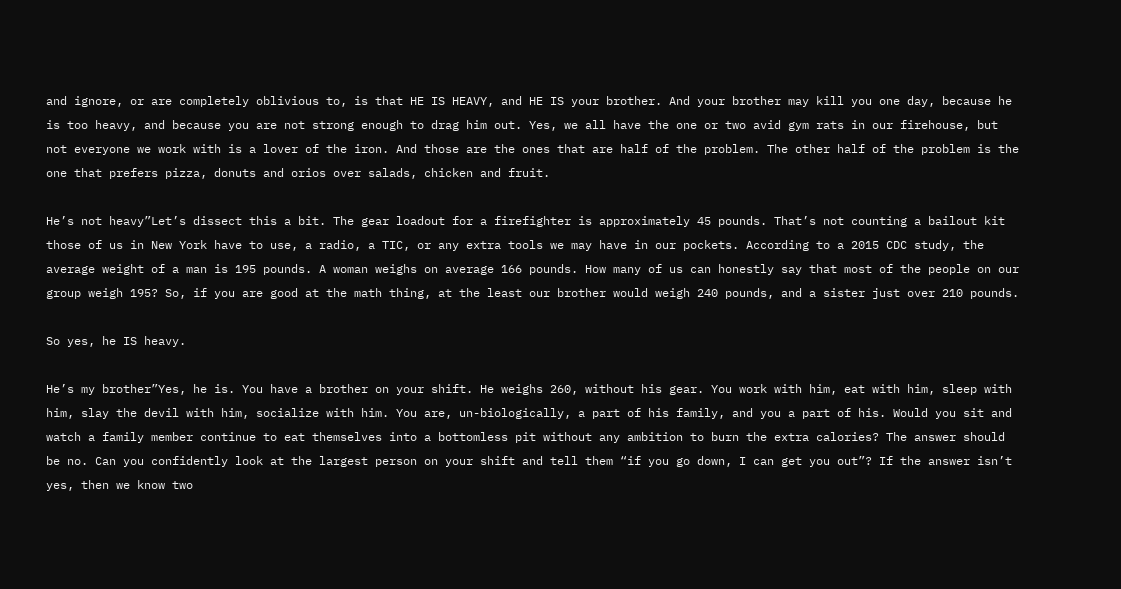and ignore, or are completely oblivious to, is that HE IS HEAVY, and HE IS your brother. And your brother may kill you one day, because he is too heavy, and because you are not strong enough to drag him out. Yes, we all have the one or two avid gym rats in our firehouse, but not everyone we work with is a lover of the iron. And those are the ones that are half of the problem. The other half of the problem is the one that prefers pizza, donuts and orios over salads, chicken and fruit.

He’s not heavy”Let’s dissect this a bit. The gear loadout for a firefighter is approximately 45 pounds. That’s not counting a bailout kit those of us in New York have to use, a radio, a TIC, or any extra tools we may have in our pockets. According to a 2015 CDC study, the average weight of a man is 195 pounds. A woman weighs on average 166 pounds. How many of us can honestly say that most of the people on our group weigh 195? So, if you are good at the math thing, at the least our brother would weigh 240 pounds, and a sister just over 210 pounds.

So yes, he IS heavy.

He’s my brother”Yes, he is. You have a brother on your shift. He weighs 260, without his gear. You work with him, eat with him, sleep with him, slay the devil with him, socialize with him. You are, un-biologically, a part of his family, and you a part of his. Would you sit and watch a family member continue to eat themselves into a bottomless pit without any ambition to burn the extra calories? The answer should be no. Can you confidently look at the largest person on your shift and tell them “if you go down, I can get you out”? If the answer isn’t yes, then we know two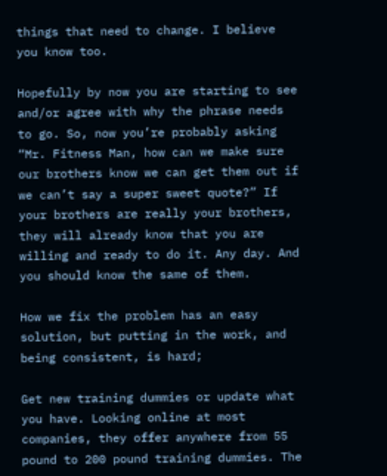things that need to change. I believe you know too.

Hopefully by now you are starting to see and/or agree with why the phrase needs to go. So, now you’re probably asking “Mr. Fitness Man, how can we make sure our brothers know we can get them out if we can’t say a super sweet quote?” If your brothers are really your brothers, they will already know that you are willing and ready to do it. Any day. And you should know the same of them.

How we fix the problem has an easy solution, but putting in the work, and being consistent, is hard;

Get new training dummies or update what you have. Looking online at most companies, they offer anywhere from 55 pound to 200 pound training dummies. The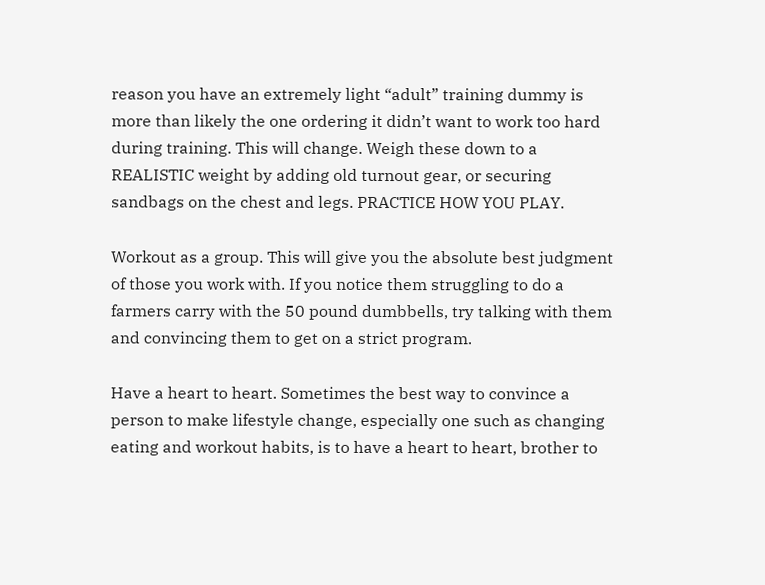reason you have an extremely light “adult” training dummy is more than likely the one ordering it didn’t want to work too hard during training. This will change. Weigh these down to a REALISTIC weight by adding old turnout gear, or securing sandbags on the chest and legs. PRACTICE HOW YOU PLAY.

Workout as a group. This will give you the absolute best judgment of those you work with. If you notice them struggling to do a farmers carry with the 50 pound dumbbells, try talking with them and convincing them to get on a strict program.

Have a heart to heart. Sometimes the best way to convince a person to make lifestyle change, especially one such as changing eating and workout habits, is to have a heart to heart, brother to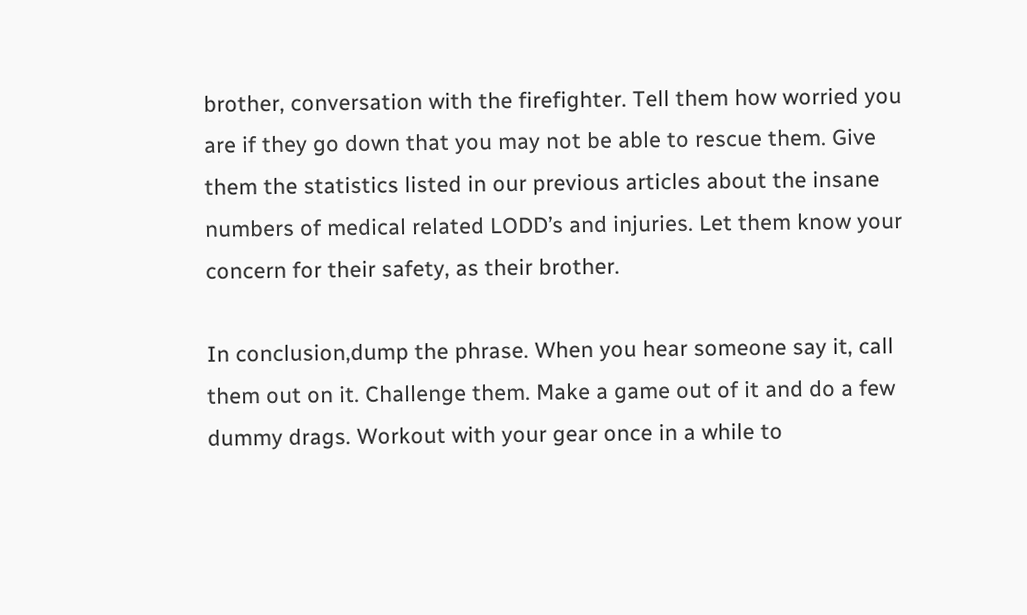brother, conversation with the firefighter. Tell them how worried you are if they go down that you may not be able to rescue them. Give them the statistics listed in our previous articles about the insane numbers of medical related LODD’s and injuries. Let them know your concern for their safety, as their brother.

In conclusion,dump the phrase. When you hear someone say it, call them out on it. Challenge them. Make a game out of it and do a few dummy drags. Workout with your gear once in a while to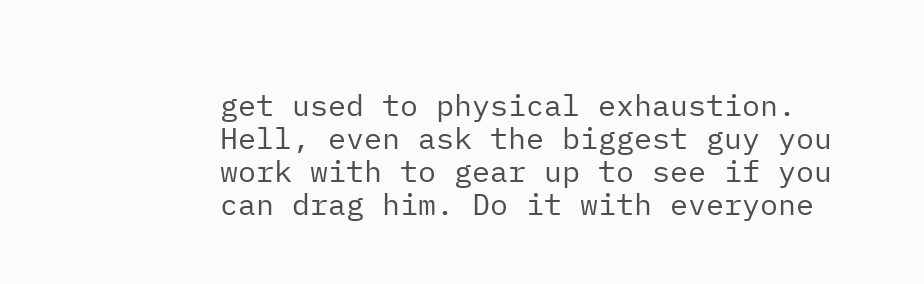get used to physical exhaustion. Hell, even ask the biggest guy you work with to gear up to see if you can drag him. Do it with everyone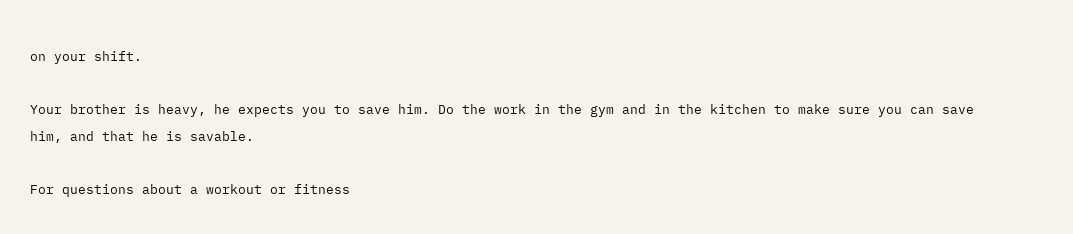on your shift.

Your brother is heavy, he expects you to save him. Do the work in the gym and in the kitchen to make sure you can save him, and that he is savable.

For questions about a workout or fitness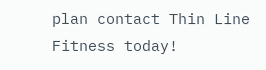plan contact Thin Line Fitness today!